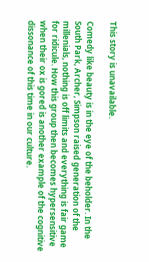This story is unavailable.

Comedy like beauty is in the eye of the beholder. In the South Park, Archer, Simpson raised generation of the millenials, nothing is off limits and everything is fair game for ridicule. How this group then becomes hypersensitive when their ox is gored is another example of the cognitive dissonance of this time in our culture.